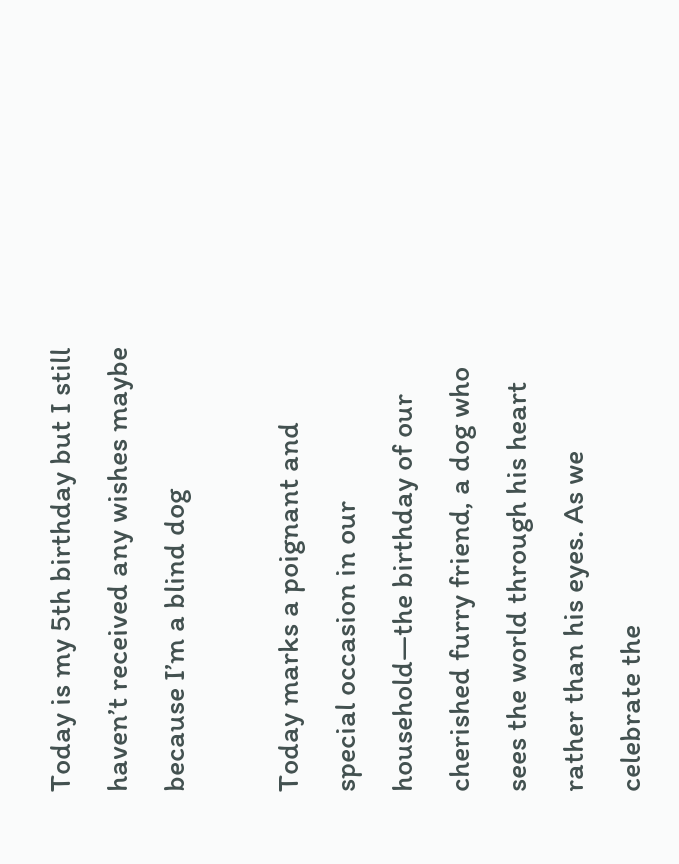Today is my 5th birthday but I still haven’t received any wishes maybe because I’m a blind dog

Today marks a poignant and special occasion in our household—the birthday of our cherished furry friend, a dog who sees the world through his heart rather than his eyes. As we celebrate the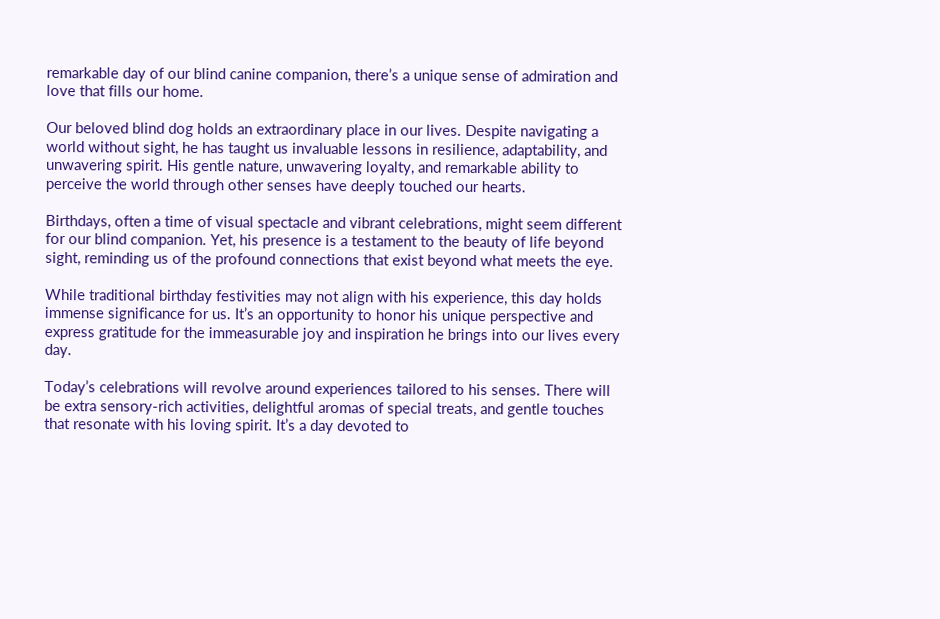remarkable day of our blind canine companion, there’s a unique sense of admiration and love that fills our home.

Our beloved blind dog holds an extraordinary place in our lives. Despite navigating a world without sight, he has taught us invaluable lessons in resilience, adaptability, and unwavering spirit. His gentle nature, unwavering loyalty, and remarkable ability to perceive the world through other senses have deeply touched our hearts.

Birthdays, often a time of visual spectacle and vibrant celebrations, might seem different for our blind companion. Yet, his presence is a testament to the beauty of life beyond sight, reminding us of the profound connections that exist beyond what meets the eye.

While traditional birthday festivities may not align with his experience, this day holds immense significance for us. It’s an opportunity to honor his unique perspective and express gratitude for the immeasurable joy and inspiration he brings into our lives every day.

Today’s celebrations will revolve around experiences tailored to his senses. There will be extra sensory-rich activities, delightful aromas of special treats, and gentle touches that resonate with his loving spirit. It’s a day devoted to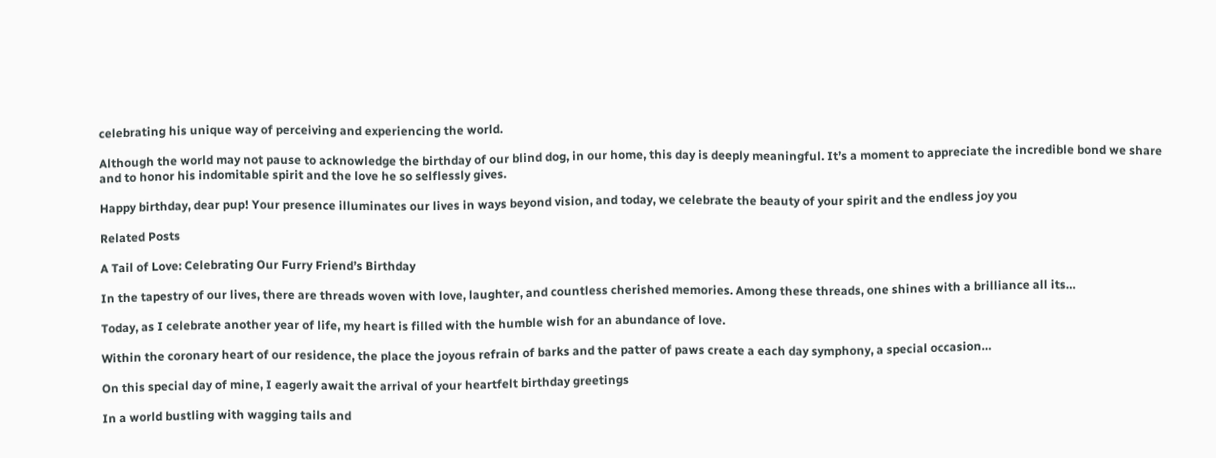celebrating his unique way of perceiving and experiencing the world.

Although the world may not pause to acknowledge the birthday of our blind dog, in our home, this day is deeply meaningful. It’s a moment to appreciate the incredible bond we share and to honor his indomitable spirit and the love he so selflessly gives.

Happy birthday, dear pup! Your presence illuminates our lives in ways beyond vision, and today, we celebrate the beauty of your spirit and the endless joy you

Related Posts

A Tail of Love: Celebrating Our Furry Friend’s Birthday

In the tapestry of our lives, there are threads woven with love, laughter, and countless cherished memories. Among these threads, one shines with a brilliance all its…

Today, as I celebrate another year of life, my heart is filled with the humble wish for an abundance of love.

Within the coronary heart of our residence, the place the joyous refrain of barks and the patter of paws create a each day symphony, a special occasion…

On this special day of mine, I eagerly await the arrival of your heartfelt birthday greetings

In a world bustling with wagging tails and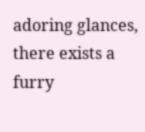adoring glances, there exists a furry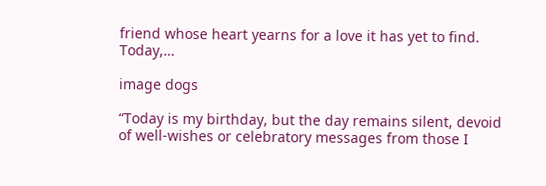friend whose heart yearns for a love it has yet to find. Today,…

image dogs

“Today is my birthday, but the day remains silent, devoid of well-wishes or celebratory messages from those I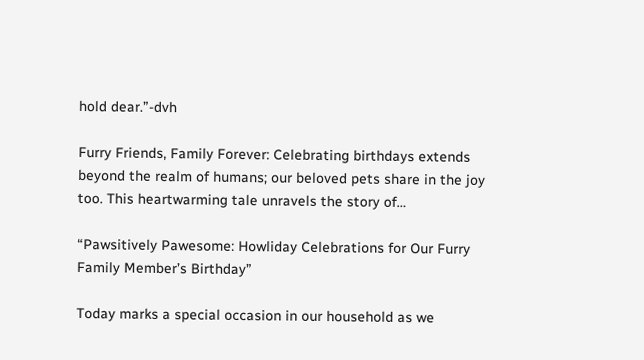hold dear.”-dvh

Furry Friends, Family Forever: Celebrating birthdays extends beyond the realm of humans; our beloved pets share in the joy too. This heartwarming tale unravels the story of…

“Pawsitively Pawesome: Howliday Celebrations for Our Furry Family Member’s Birthday”

Today marks a special occasion in our household as we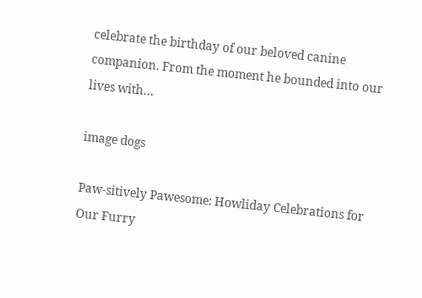celebrate the birthday of our beloved canine companion. From the moment he bounded into our lives with…

image dogs

Paw-sitively Pawesome: Howliday Celebrations for Our Furry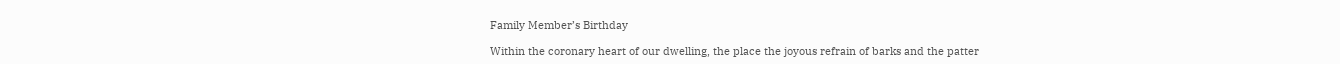Family Member’s Birthday

Within the coronary heart of our dwelling, the place the joyous refrain of barks and the patter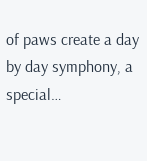of paws create a day by day symphony, a special…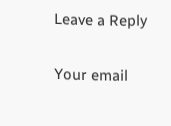Leave a Reply

Your email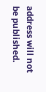address will not be published.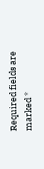Required fields are marked *